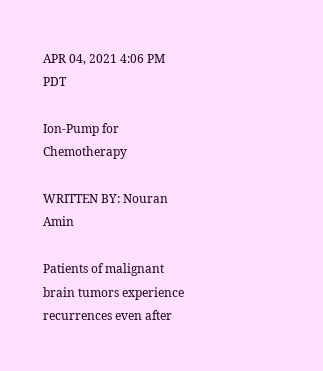APR 04, 2021 4:06 PM PDT

Ion-Pump for Chemotherapy

WRITTEN BY: Nouran Amin

Patients of malignant brain tumors experience recurrences even after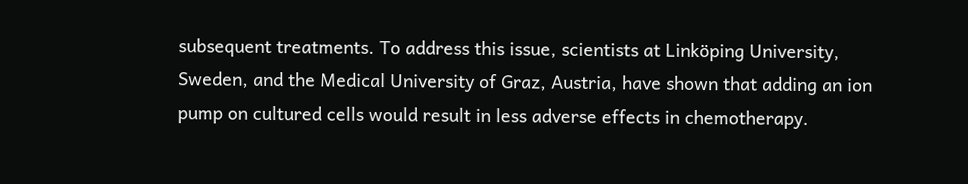subsequent treatments. To address this issue, scientists at Linköping University, Sweden, and the Medical University of Graz, Austria, have shown that adding an ion pump on cultured cells would result in less adverse effects in chemotherapy.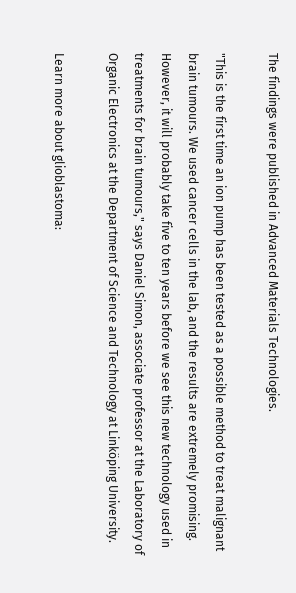The findings were published in Advanced Materials Technologies.

"This is the first time an ion pump has been tested as a possible method to treat malignant brain tumours. We used cancer cells in the lab, and the results are extremely promising. However, it will probably take five to ten years before we see this new technology used in treatments for brain tumours," says Daniel Simon, associate professor at the Laboratory of Organic Electronics at the Department of Science and Technology at Linköping University.

Learn more about glioblastoma: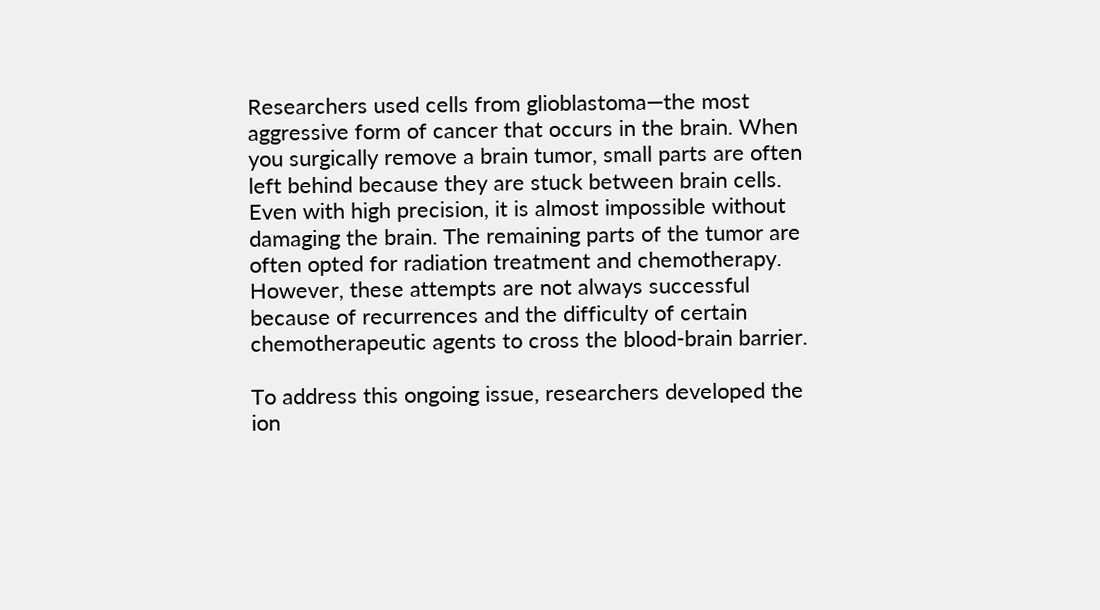Researchers used cells from glioblastoma—the most aggressive form of cancer that occurs in the brain. When you surgically remove a brain tumor, small parts are often left behind because they are stuck between brain cells. Even with high precision, it is almost impossible without damaging the brain. The remaining parts of the tumor are often opted for radiation treatment and chemotherapy. However, these attempts are not always successful because of recurrences and the difficulty of certain chemotherapeutic agents to cross the blood-brain barrier.

To address this ongoing issue, researchers developed the ion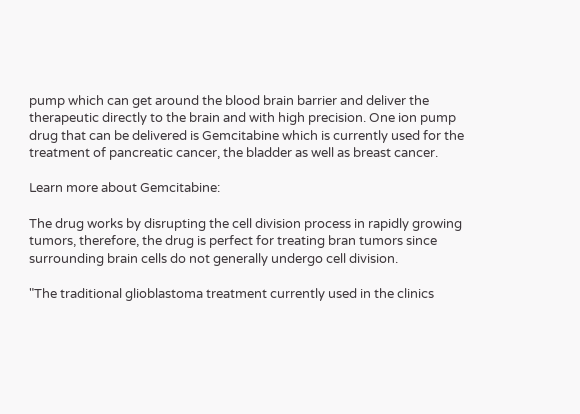pump which can get around the blood brain barrier and deliver the therapeutic directly to the brain and with high precision. One ion pump drug that can be delivered is Gemcitabine which is currently used for the treatment of pancreatic cancer, the bladder as well as breast cancer.

Learn more about Gemcitabine:

The drug works by disrupting the cell division process in rapidly growing tumors, therefore, the drug is perfect for treating bran tumors since surrounding brain cells do not generally undergo cell division.

"The traditional glioblastoma treatment currently used in the clinics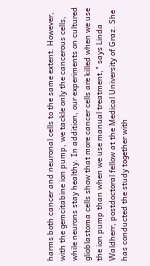harms both cancer and neuronal cells to the same extent. However, with the gemcitabine ion pump, we tackle only the cancerous cells, while neurons stay healthy. In addition, our experiments on cultured glioblastoma cells show that more cancer cells are killed when we use the ion pump than when we use manual treatment," says Linda Waldherr, postdoctoral fellow at the Medical University of Graz. She has conducted the study together with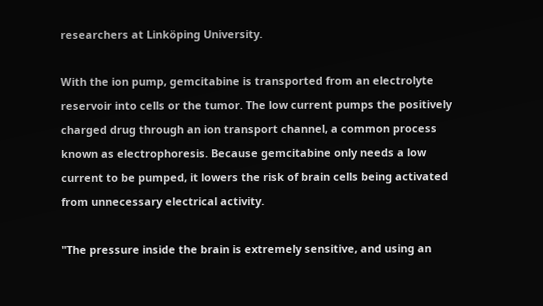researchers at Linköping University.

With the ion pump, gemcitabine is transported from an electrolyte reservoir into cells or the tumor. The low current pumps the positively charged drug through an ion transport channel, a common process known as electrophoresis. Because gemcitabine only needs a low current to be pumped, it lowers the risk of brain cells being activated from unnecessary electrical activity.

"The pressure inside the brain is extremely sensitive, and using an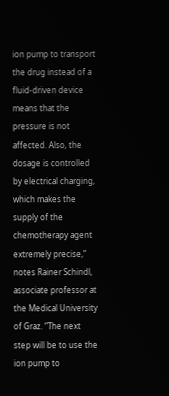ion pump to transport the drug instead of a fluid-driven device means that the pressure is not affected. Also, the dosage is controlled by electrical charging, which makes the supply of the chemotherapy agent extremely precise,” notes Rainer Schindl, associate professor at the Medical University of Graz. “The next step will be to use the ion pump to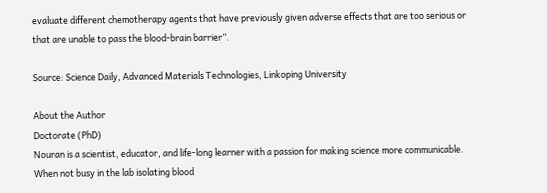evaluate different chemotherapy agents that have previously given adverse effects that are too serious or that are unable to pass the blood-brain barrier”.

Source: Science Daily, Advanced Materials Technologies, Linkoping University

About the Author
Doctorate (PhD)
Nouran is a scientist, educator, and life-long learner with a passion for making science more communicable. When not busy in the lab isolating blood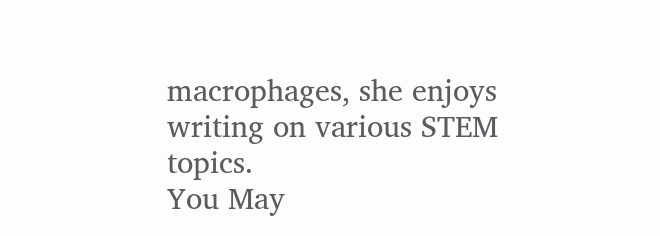macrophages, she enjoys writing on various STEM topics.
You May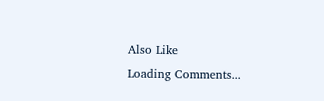Also Like
Loading Comments...